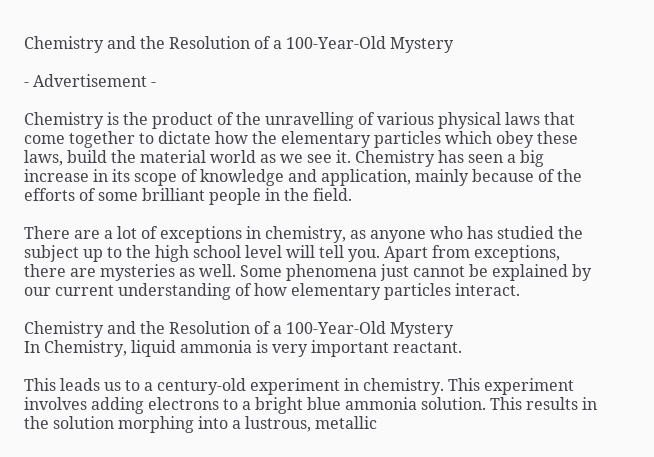Chemistry and the Resolution of a 100-Year-Old Mystery

- Advertisement -

Chemistry is the product of the unravelling of various physical laws that come together to dictate how the elementary particles which obey these laws, build the material world as we see it. Chemistry has seen a big increase in its scope of knowledge and application, mainly because of the efforts of some brilliant people in the field.

There are a lot of exceptions in chemistry, as anyone who has studied the subject up to the high school level will tell you. Apart from exceptions, there are mysteries as well. Some phenomena just cannot be explained by our current understanding of how elementary particles interact.

Chemistry and the Resolution of a 100-Year-Old Mystery
In Chemistry, liquid ammonia is very important reactant.

This leads us to a century-old experiment in chemistry. This experiment involves adding electrons to a bright blue ammonia solution. This results in the solution morphing into a lustrous, metallic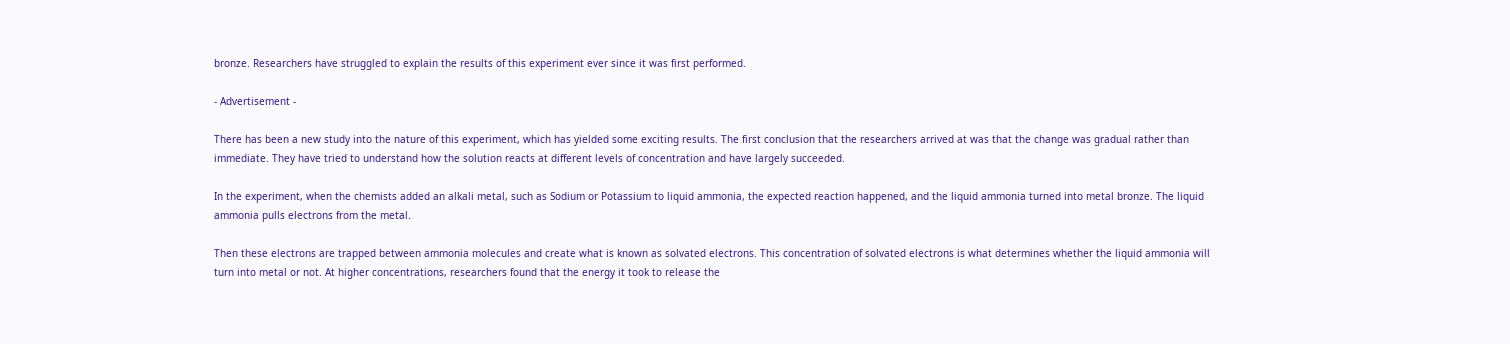bronze. Researchers have struggled to explain the results of this experiment ever since it was first performed.

- Advertisement -

There has been a new study into the nature of this experiment, which has yielded some exciting results. The first conclusion that the researchers arrived at was that the change was gradual rather than immediate. They have tried to understand how the solution reacts at different levels of concentration and have largely succeeded.

In the experiment, when the chemists added an alkali metal, such as Sodium or Potassium to liquid ammonia, the expected reaction happened, and the liquid ammonia turned into metal bronze. The liquid ammonia pulls electrons from the metal.

Then these electrons are trapped between ammonia molecules and create what is known as solvated electrons. This concentration of solvated electrons is what determines whether the liquid ammonia will turn into metal or not. At higher concentrations, researchers found that the energy it took to release the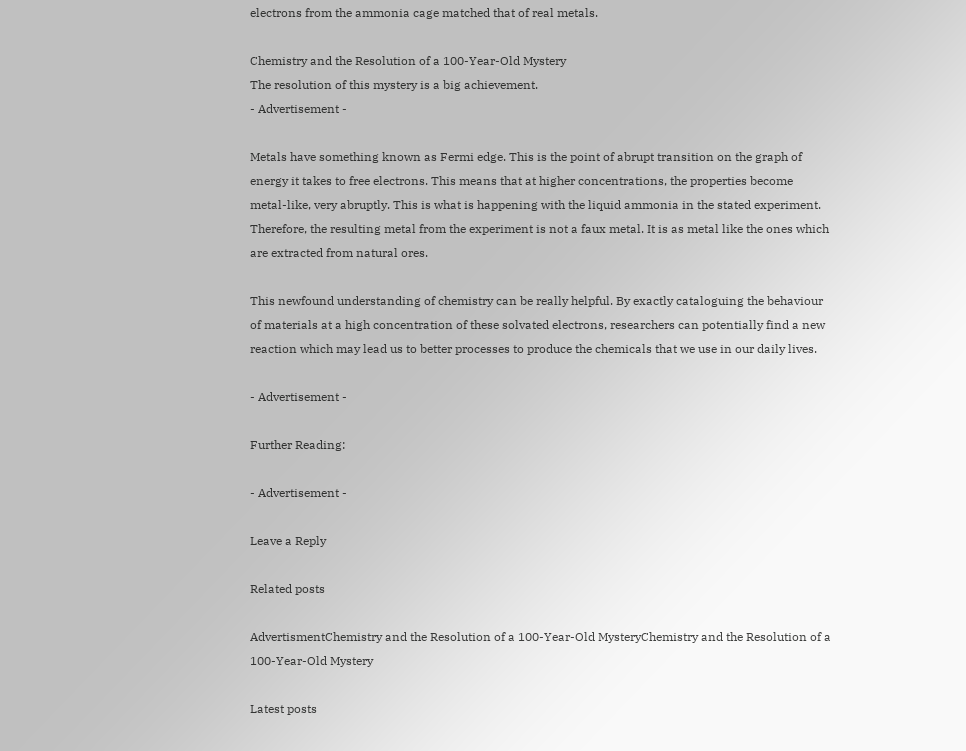electrons from the ammonia cage matched that of real metals.

Chemistry and the Resolution of a 100-Year-Old Mystery
The resolution of this mystery is a big achievement.
- Advertisement -

Metals have something known as Fermi edge. This is the point of abrupt transition on the graph of energy it takes to free electrons. This means that at higher concentrations, the properties become metal-like, very abruptly. This is what is happening with the liquid ammonia in the stated experiment. Therefore, the resulting metal from the experiment is not a faux metal. It is as metal like the ones which are extracted from natural ores.

This newfound understanding of chemistry can be really helpful. By exactly cataloguing the behaviour of materials at a high concentration of these solvated electrons, researchers can potentially find a new reaction which may lead us to better processes to produce the chemicals that we use in our daily lives.

- Advertisement -

Further Reading:

- Advertisement -

Leave a Reply

Related posts

AdvertismentChemistry and the Resolution of a 100-Year-Old MysteryChemistry and the Resolution of a 100-Year-Old Mystery

Latest posts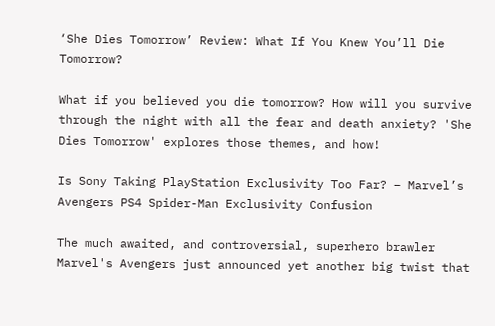‘She Dies Tomorrow’ Review: What If You Knew You’ll Die Tomorrow?

What if you believed you die tomorrow? How will you survive through the night with all the fear and death anxiety? 'She Dies Tomorrow' explores those themes, and how!

Is Sony Taking PlayStation Exclusivity Too Far? – Marvel’s Avengers PS4 Spider-Man Exclusivity Confusion

The much awaited, and controversial, superhero brawler Marvel's Avengers just announced yet another big twist that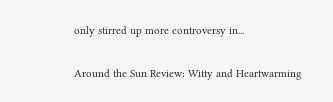only stirred up more controversy in...

Around the Sun Review: Witty and Heartwarming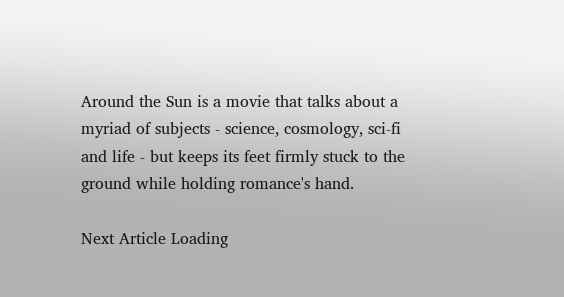Around the Sun is a movie that talks about a myriad of subjects - science, cosmology, sci-fi and life - but keeps its feet firmly stuck to the ground while holding romance's hand.

Next Article Loading